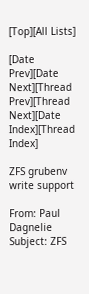[Top][All Lists]

[Date Prev][Date Next][Thread Prev][Thread Next][Date Index][Thread Index]

ZFS grubenv write support

From: Paul Dagnelie
Subject: ZFS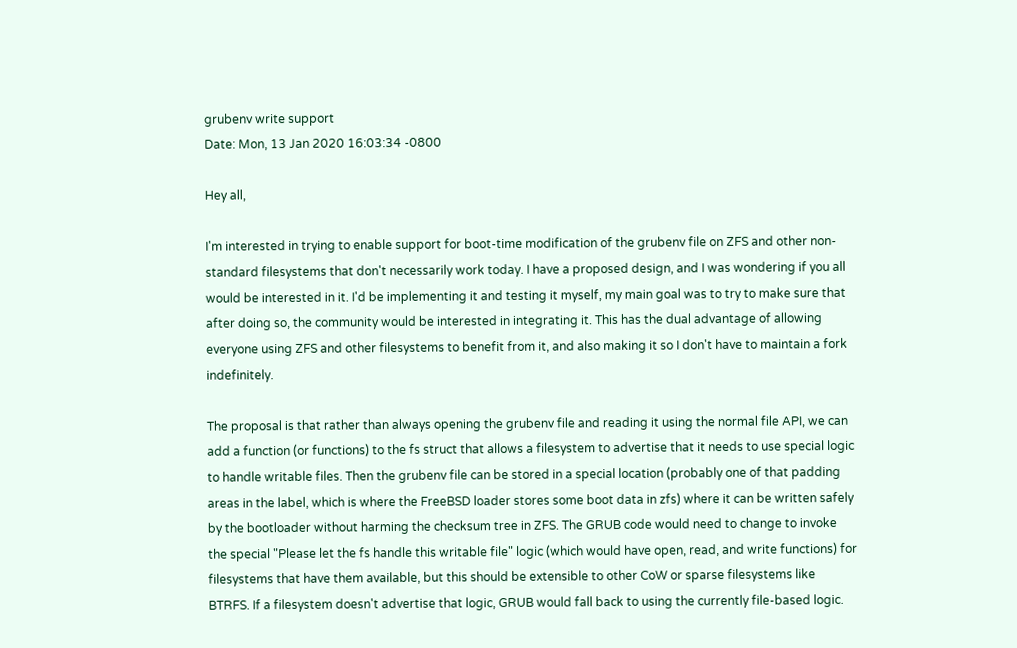grubenv write support
Date: Mon, 13 Jan 2020 16:03:34 -0800

Hey all,

I'm interested in trying to enable support for boot-time modification of the grubenv file on ZFS and other non-standard filesystems that don't necessarily work today. I have a proposed design, and I was wondering if you all would be interested in it. I'd be implementing it and testing it myself, my main goal was to try to make sure that after doing so, the community would be interested in integrating it. This has the dual advantage of allowing everyone using ZFS and other filesystems to benefit from it, and also making it so I don't have to maintain a fork indefinitely.

The proposal is that rather than always opening the grubenv file and reading it using the normal file API, we can add a function (or functions) to the fs struct that allows a filesystem to advertise that it needs to use special logic to handle writable files. Then the grubenv file can be stored in a special location (probably one of that padding areas in the label, which is where the FreeBSD loader stores some boot data in zfs) where it can be written safely by the bootloader without harming the checksum tree in ZFS. The GRUB code would need to change to invoke the special "Please let the fs handle this writable file" logic (which would have open, read, and write functions) for filesystems that have them available, but this should be extensible to other CoW or sparse filesystems like BTRFS. If a filesystem doesn't advertise that logic, GRUB would fall back to using the currently file-based logic.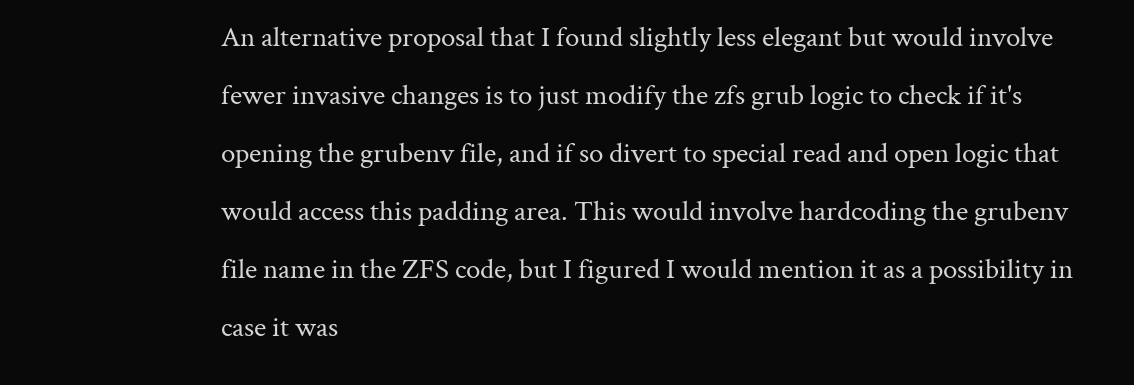An alternative proposal that I found slightly less elegant but would involve fewer invasive changes is to just modify the zfs grub logic to check if it's opening the grubenv file, and if so divert to special read and open logic that would access this padding area. This would involve hardcoding the grubenv file name in the ZFS code, but I figured I would mention it as a possibility in case it was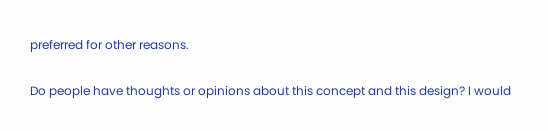preferred for other reasons.

Do people have thoughts or opinions about this concept and this design? I would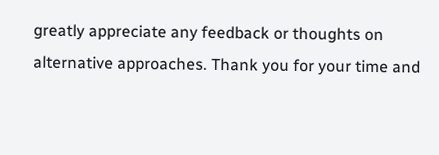greatly appreciate any feedback or thoughts on alternative approaches. Thank you for your time and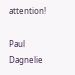attention!

Paul Dagnelie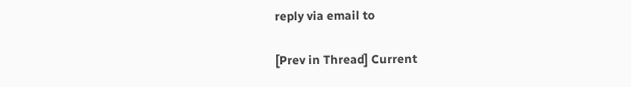reply via email to

[Prev in Thread] Current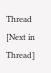Thread [Next in Thread]